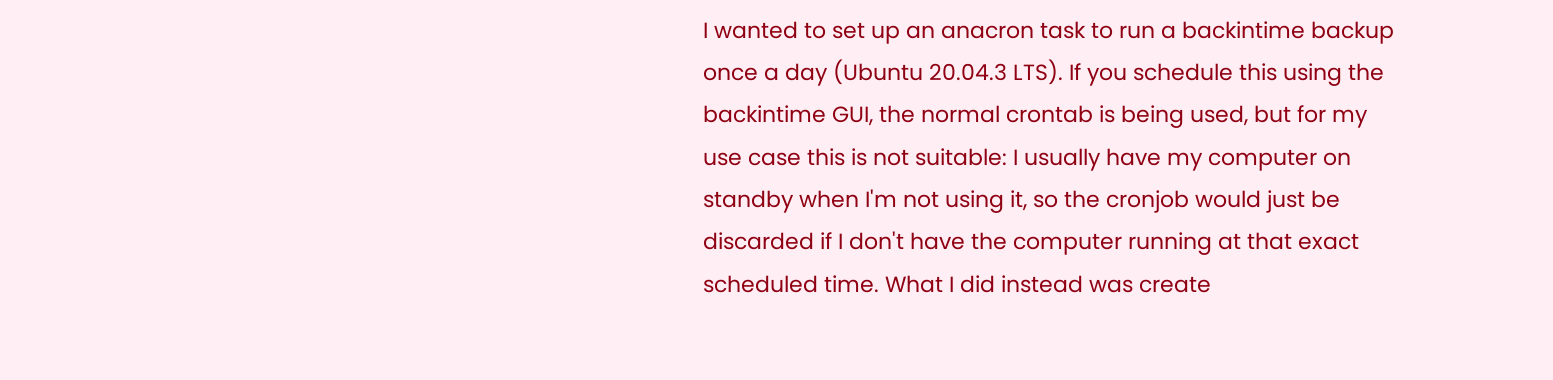I wanted to set up an anacron task to run a backintime backup once a day (Ubuntu 20.04.3 LTS). If you schedule this using the backintime GUI, the normal crontab is being used, but for my use case this is not suitable: I usually have my computer on standby when I'm not using it, so the cronjob would just be discarded if I don't have the computer running at that exact scheduled time. What I did instead was create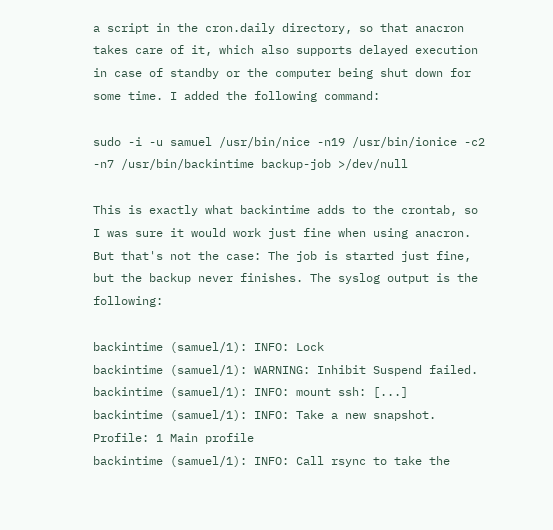a script in the cron.daily directory, so that anacron takes care of it, which also supports delayed execution in case of standby or the computer being shut down for some time. I added the following command:

sudo -i -u samuel /usr/bin/nice -n19 /usr/bin/ionice -c2 -n7 /usr/bin/backintime backup-job >/dev/null

This is exactly what backintime adds to the crontab, so I was sure it would work just fine when using anacron. But that's not the case: The job is started just fine, but the backup never finishes. The syslog output is the following:

backintime (samuel/1): INFO: Lock
backintime (samuel/1): WARNING: Inhibit Suspend failed.
backintime (samuel/1): INFO: mount ssh: [...]
backintime (samuel/1): INFO: Take a new snapshot. Profile: 1 Main profile
backintime (samuel/1): INFO: Call rsync to take the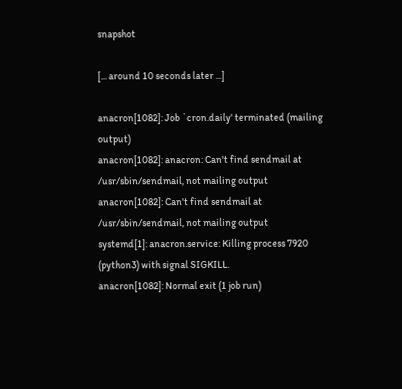snapshot

[... around 10 seconds later ...]

anacron[1082]: Job `cron.daily' terminated (mailing output)
anacron[1082]: anacron: Can't find sendmail at /usr/sbin/sendmail, not mailing output
anacron[1082]: Can't find sendmail at /usr/sbin/sendmail, not mailing output
systemd[1]: anacron.service: Killing process 7920 (python3) with signal SIGKILL.
anacron[1082]: Normal exit (1 job run)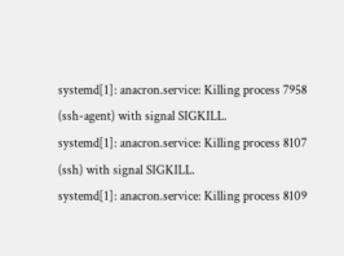systemd[1]: anacron.service: Killing process 7958 (ssh-agent) with signal SIGKILL.
systemd[1]: anacron.service: Killing process 8107 (ssh) with signal SIGKILL.
systemd[1]: anacron.service: Killing process 8109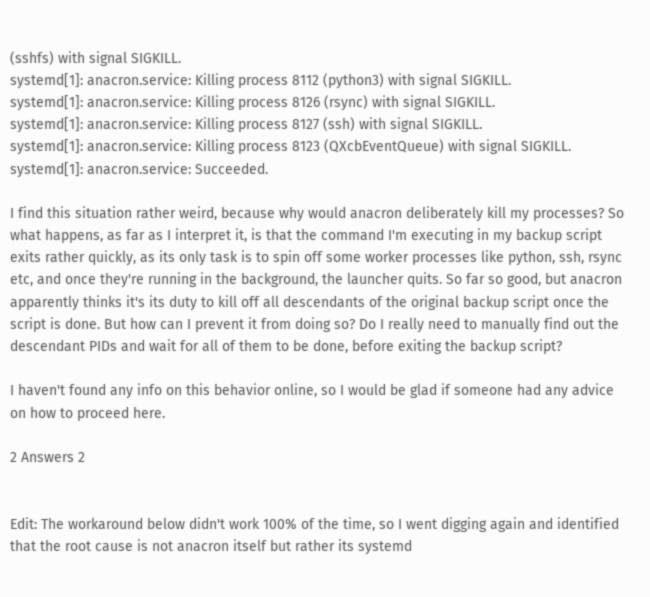(sshfs) with signal SIGKILL.
systemd[1]: anacron.service: Killing process 8112 (python3) with signal SIGKILL.
systemd[1]: anacron.service: Killing process 8126 (rsync) with signal SIGKILL.
systemd[1]: anacron.service: Killing process 8127 (ssh) with signal SIGKILL.
systemd[1]: anacron.service: Killing process 8123 (QXcbEventQueue) with signal SIGKILL.
systemd[1]: anacron.service: Succeeded.

I find this situation rather weird, because why would anacron deliberately kill my processes? So what happens, as far as I interpret it, is that the command I'm executing in my backup script exits rather quickly, as its only task is to spin off some worker processes like python, ssh, rsync etc, and once they're running in the background, the launcher quits. So far so good, but anacron apparently thinks it's its duty to kill off all descendants of the original backup script once the script is done. But how can I prevent it from doing so? Do I really need to manually find out the descendant PIDs and wait for all of them to be done, before exiting the backup script?

I haven't found any info on this behavior online, so I would be glad if someone had any advice on how to proceed here.

2 Answers 2


Edit: The workaround below didn't work 100% of the time, so I went digging again and identified that the root cause is not anacron itself but rather its systemd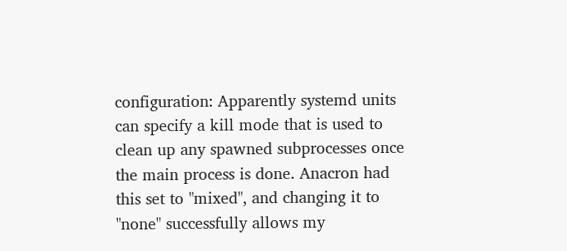configuration: Apparently systemd units can specify a kill mode that is used to clean up any spawned subprocesses once the main process is done. Anacron had this set to "mixed", and changing it to "none" successfully allows my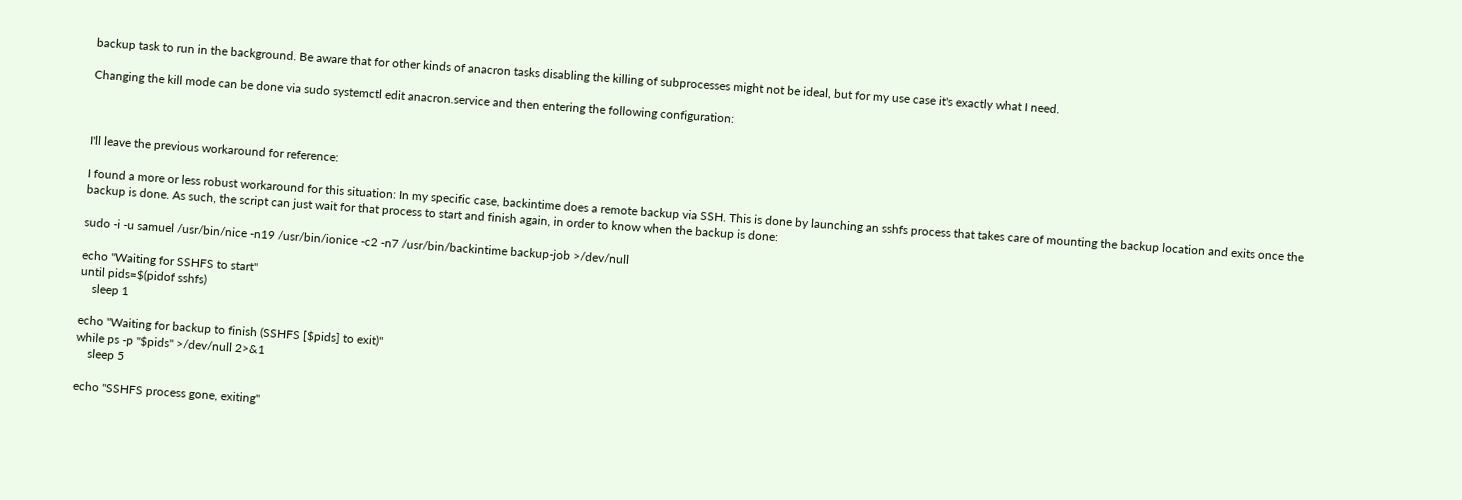backup task to run in the background. Be aware that for other kinds of anacron tasks disabling the killing of subprocesses might not be ideal, but for my use case it's exactly what I need.

Changing the kill mode can be done via sudo systemctl edit anacron.service and then entering the following configuration:



I'll leave the previous workaround for reference:

I found a more or less robust workaround for this situation: In my specific case, backintime does a remote backup via SSH. This is done by launching an sshfs process that takes care of mounting the backup location and exits once the backup is done. As such, the script can just wait for that process to start and finish again, in order to know when the backup is done:

sudo -i -u samuel /usr/bin/nice -n19 /usr/bin/ionice -c2 -n7 /usr/bin/backintime backup-job >/dev/null

echo "Waiting for SSHFS to start"
until pids=$(pidof sshfs)
    sleep 1

echo "Waiting for backup to finish (SSHFS [$pids] to exit)"
while ps -p "$pids" >/dev/null 2>&1
    sleep 5

echo "SSHFS process gone, exiting"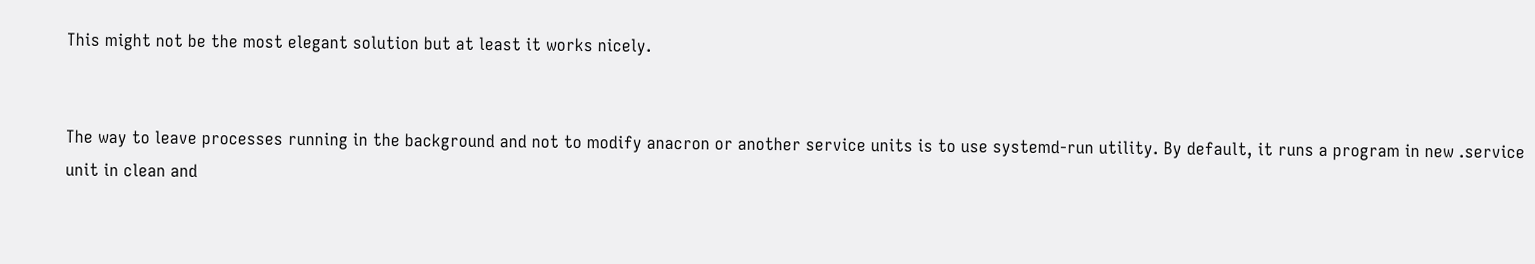This might not be the most elegant solution but at least it works nicely.


The way to leave processes running in the background and not to modify anacron or another service units is to use systemd-run utility. By default, it runs a program in new .service unit in clean and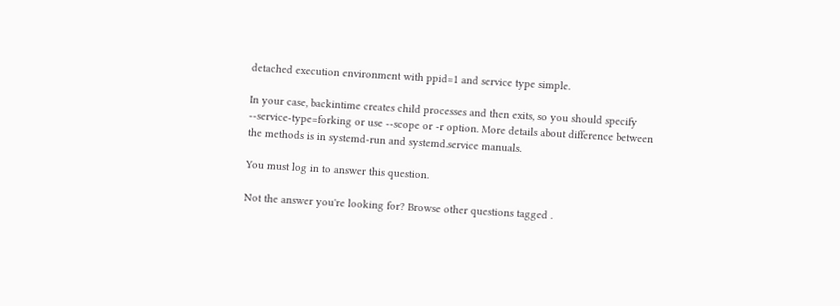detached execution environment with ppid=1 and service type simple.

In your case, backintime creates child processes and then exits, so you should specify --service-type=forking or use --scope or -r option. More details about difference between the methods is in systemd-run and systemd.service manuals.

You must log in to answer this question.

Not the answer you're looking for? Browse other questions tagged .